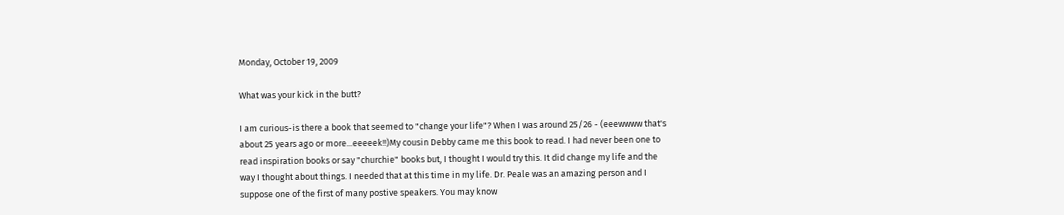Monday, October 19, 2009

What was your kick in the butt?

I am curious-is there a book that seemed to "change your life"? When I was around 25/26 - (eeewwww that's about 25 years ago or more...eeeeek!!)My cousin Debby came me this book to read. I had never been one to read inspiration books or say "churchie" books but, I thought I would try this. It did change my life and the way I thought about things. I needed that at this time in my life. Dr. Peale was an amazing person and I suppose one of the first of many postive speakers. You may know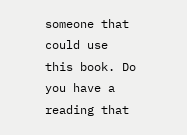someone that could use this book. Do you have a reading that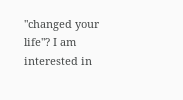"changed your life"? I am interested in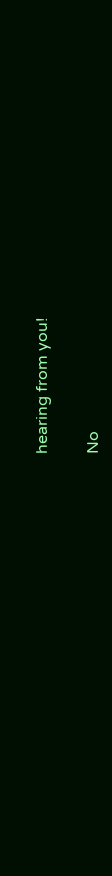hearing from you!

No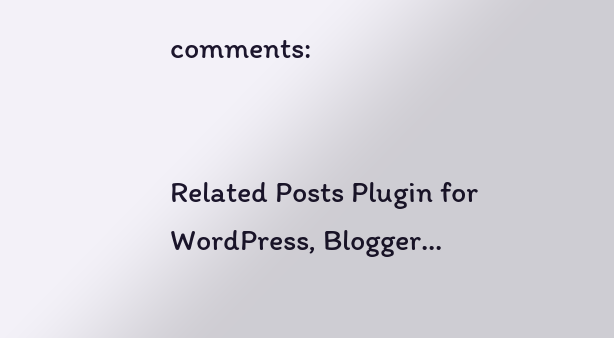comments:


Related Posts Plugin for WordPress, Blogger...